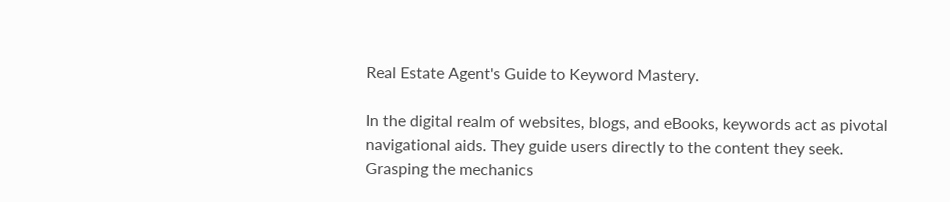Real Estate Agent's Guide to Keyword Mastery.

In the digital realm of websites, blogs, and eBooks, keywords act as pivotal navigational aids. They guide users directly to the content they seek. Grasping the mechanics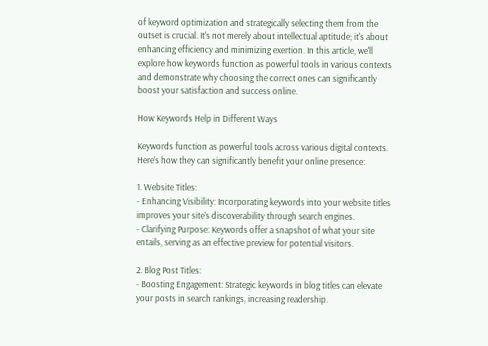of keyword optimization and strategically selecting them from the outset is crucial. It's not merely about intellectual aptitude; it's about enhancing efficiency and minimizing exertion. In this article, we'll explore how keywords function as powerful tools in various contexts and demonstrate why choosing the correct ones can significantly boost your satisfaction and success online.

How Keywords Help in Different Ways

Keywords function as powerful tools across various digital contexts.
Here’s how they can significantly benefit your online presence:

1. Website Titles:
- Enhancing Visibility: Incorporating keywords into your website titles improves your site’s discoverability through search engines.
- Clarifying Purpose: Keywords offer a snapshot of what your site entails, serving as an effective preview for potential visitors.

2. Blog Post Titles:
- Boosting Engagement: Strategic keywords in blog titles can elevate your posts in search rankings, increasing readership.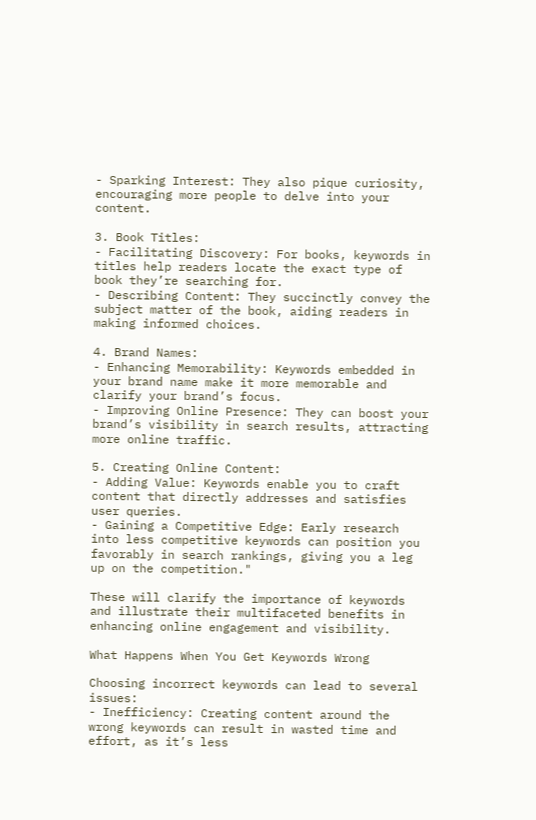- Sparking Interest: They also pique curiosity, encouraging more people to delve into your content.

3. Book Titles:
- Facilitating Discovery: For books, keywords in titles help readers locate the exact type of book they’re searching for.
- Describing Content: They succinctly convey the subject matter of the book, aiding readers in making informed choices.

4. Brand Names:
- Enhancing Memorability: Keywords embedded in your brand name make it more memorable and clarify your brand’s focus.
- Improving Online Presence: They can boost your brand’s visibility in search results, attracting more online traffic.

5. Creating Online Content:
- Adding Value: Keywords enable you to craft content that directly addresses and satisfies user queries.
- Gaining a Competitive Edge: Early research into less competitive keywords can position you favorably in search rankings, giving you a leg up on the competition."

These will clarify the importance of keywords and illustrate their multifaceted benefits in enhancing online engagement and visibility.

What Happens When You Get Keywords Wrong

Choosing incorrect keywords can lead to several issues:
- Inefficiency: Creating content around the wrong keywords can result in wasted time and effort, as it’s less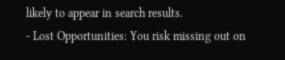likely to appear in search results.
- Lost Opportunities: You risk missing out on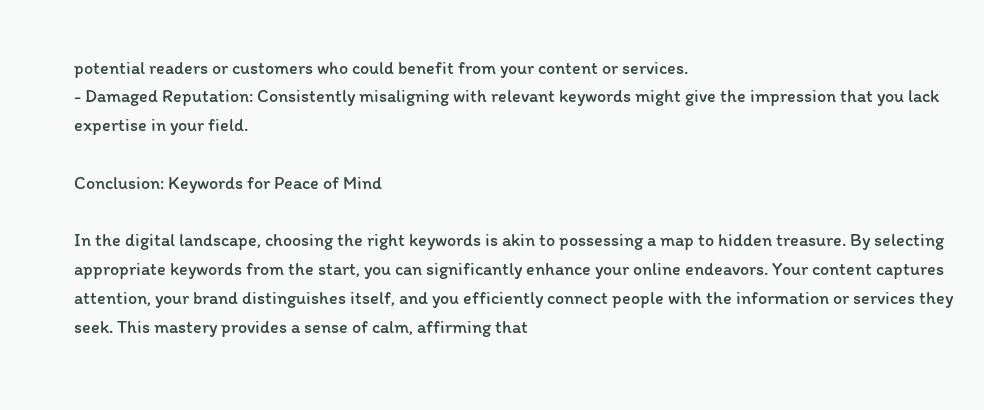potential readers or customers who could benefit from your content or services.
- Damaged Reputation: Consistently misaligning with relevant keywords might give the impression that you lack expertise in your field.

Conclusion: Keywords for Peace of Mind

In the digital landscape, choosing the right keywords is akin to possessing a map to hidden treasure. By selecting appropriate keywords from the start, you can significantly enhance your online endeavors. Your content captures attention, your brand distinguishes itself, and you efficiently connect people with the information or services they seek. This mastery provides a sense of calm, affirming that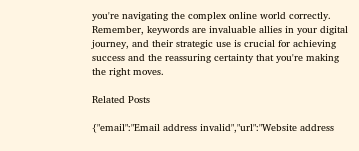you're navigating the complex online world correctly. Remember, keywords are invaluable allies in your digital journey, and their strategic use is crucial for achieving success and the reassuring certainty that you're making the right moves.

Related Posts

{"email":"Email address invalid","url":"Website address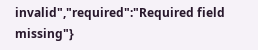invalid","required":"Required field missing"}